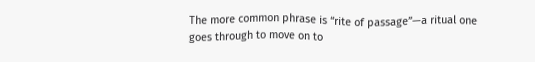The more common phrase is “rite of passage”—a ritual one goes through to move on to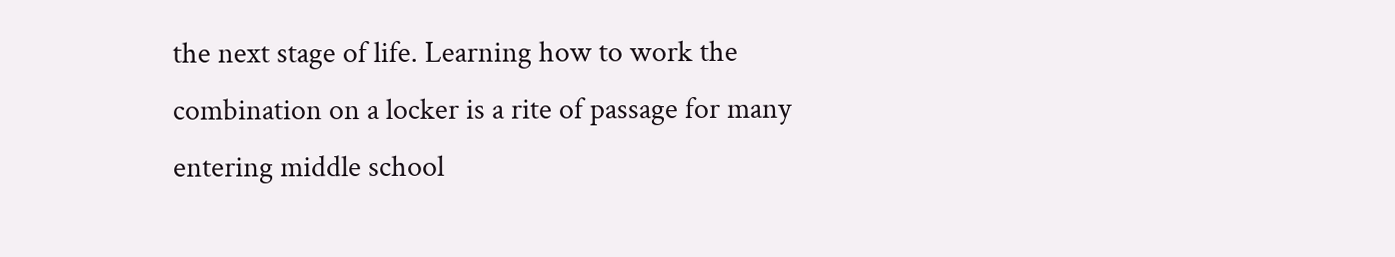the next stage of life. Learning how to work the combination on a locker is a rite of passage for many entering middle school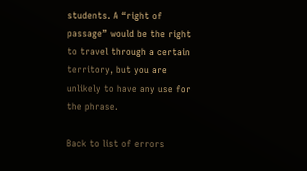students. A “right of passage” would be the right to travel through a certain territory, but you are unlikely to have any use for the phrase.

Back to list of errors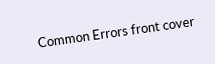Common Errors front cover